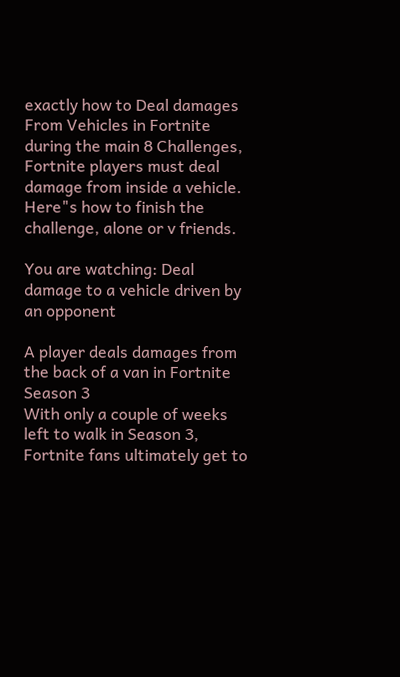exactly how to Deal damages From Vehicles in Fortnite during the main 8 Challenges, Fortnite players must deal damage from inside a vehicle. Here"s how to finish the challenge, alone or v friends.

You are watching: Deal damage to a vehicle driven by an opponent

A player deals damages from the back of a van in Fortnite Season 3
With only a couple of weeks left to walk in Season 3, Fortnite fans ultimately get to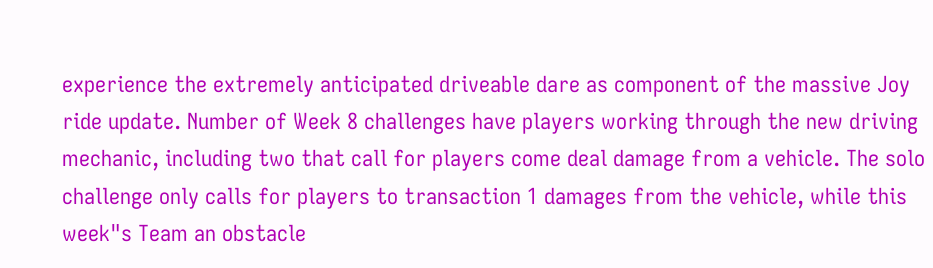experience the extremely anticipated driveable dare as component of the massive Joy ride update. Number of Week 8 challenges have players working through the new driving mechanic, including two that call for players come deal damage from a vehicle. The solo challenge only calls for players to transaction 1 damages from the vehicle, while this week"s Team an obstacle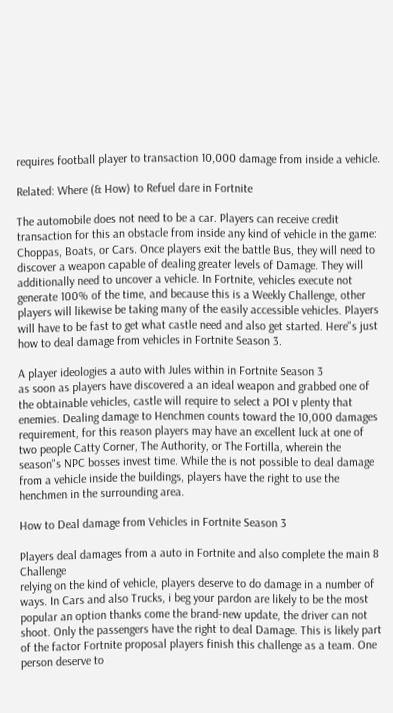requires football player to transaction 10,000 damage from inside a vehicle.

Related: Where (& How) to Refuel dare in Fortnite

The automobile does not need to be a car. Players can receive credit transaction for this an obstacle from inside any kind of vehicle in the game: Choppas, Boats, or Cars. Once players exit the battle Bus, they will need to discover a weapon capable of dealing greater levels of Damage. They will additionally need to uncover a vehicle. In Fortnite, vehicles execute not generate 100% of the time, and because this is a Weekly Challenge, other players will likewise be taking many of the easily accessible vehicles. Players will have to be fast to get what castle need and also get started. Here"s just how to deal damage from vehicles in Fortnite Season 3.

A player ideologies a auto with Jules within in Fortnite Season 3
as soon as players have discovered a an ideal weapon and grabbed one of the obtainable vehicles, castle will require to select a POI v plenty that enemies. Dealing damage to Henchmen counts toward the 10,000 damages requirement, for this reason players may have an excellent luck at one of two people Catty Corner, The Authority, or The Fortilla, wherein the season"s NPC bosses invest time. While the is not possible to deal damage from a vehicle inside the buildings, players have the right to use the henchmen in the surrounding area.

How to Deal damage from Vehicles in Fortnite Season 3

Players deal damages from a auto in Fortnite and also complete the main 8 Challenge
relying on the kind of vehicle, players deserve to do damage in a number of ways. In Cars and also Trucks, i beg your pardon are likely to be the most popular an option thanks come the brand-new update, the driver can not shoot. Only the passengers have the right to deal Damage. This is likely part of the factor Fortnite proposal players finish this challenge as a team. One person deserve to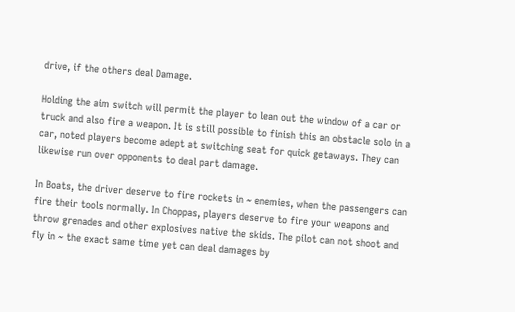drive, if the others deal Damage.

Holding the aim switch will permit the player to lean out the window of a car or truck and also fire a weapon. It is still possible to finish this an obstacle solo in a car, noted players become adept at switching seat for quick getaways. They can likewise run over opponents to deal part damage.

In Boats, the driver deserve to fire rockets in ~ enemies, when the passengers can fire their tools normally. In Choppas, players deserve to fire your weapons and throw grenades and other explosives native the skids. The pilot can not shoot and fly in ~ the exact same time yet can deal damages by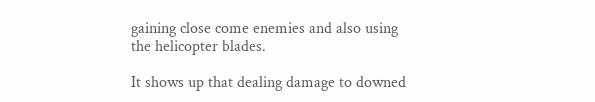gaining close come enemies and also using the helicopter blades.

It shows up that dealing damage to downed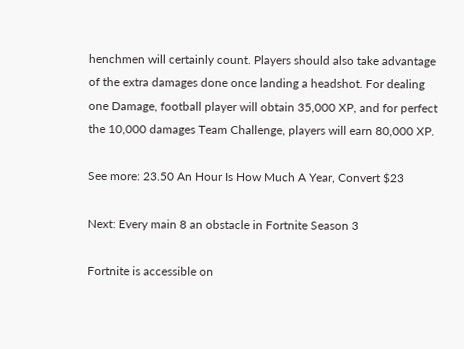henchmen will certainly count. Players should also take advantage of the extra damages done once landing a headshot. For dealing one Damage, football player will obtain 35,000 XP, and for perfect the 10,000 damages Team Challenge, players will earn 80,000 XP.

See more: 23.50 An Hour Is How Much A Year, Convert $23

Next: Every main 8 an obstacle in Fortnite Season 3

Fortnite is accessible on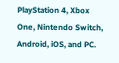PlayStation 4, Xbox One, Nintendo Switch, Android, iOS, and PC.